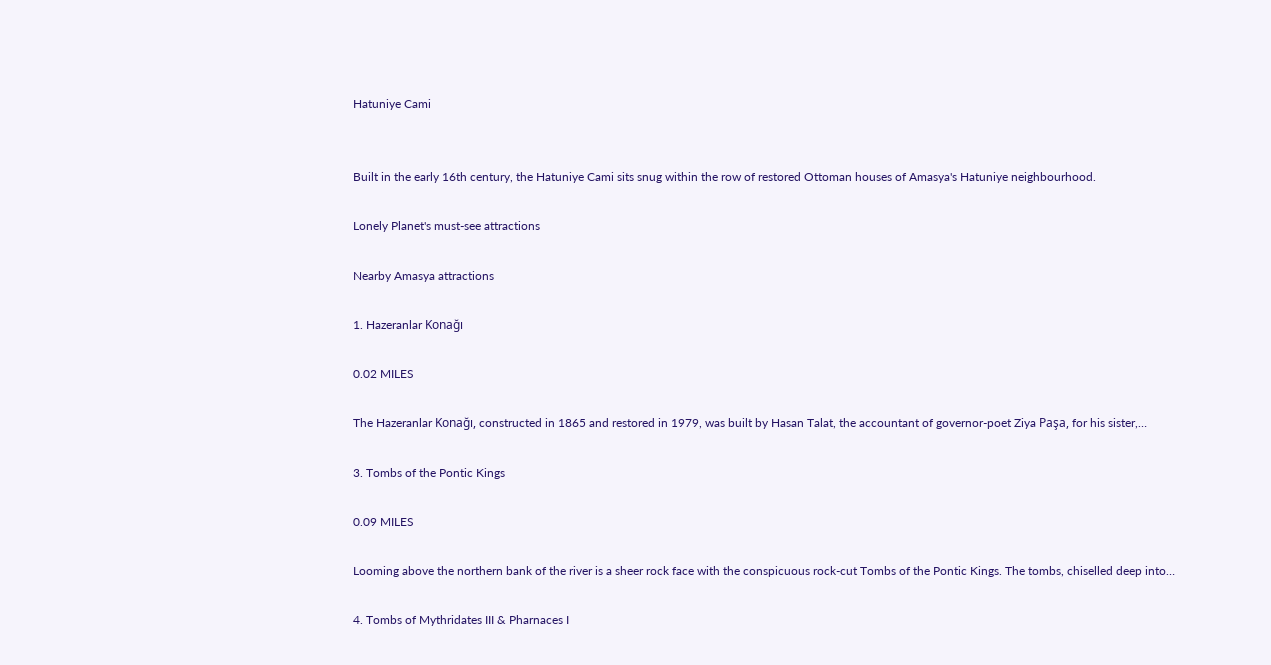Hatuniye Cami


Built in the early 16th century, the Hatuniye Cami sits snug within the row of restored Ottoman houses of Amasya's Hatuniye neighbourhood.

Lonely Planet's must-see attractions

Nearby Amasya attractions

1. Hazeranlar Konağı

0.02 MILES

The Hazeranlar Konağı, constructed in 1865 and restored in 1979, was built by Hasan Talat, the accountant of governor-poet Ziya Paşa, for his sister,…

3. Tombs of the Pontic Kings

0.09 MILES

Looming above the northern bank of the river is a sheer rock face with the conspicuous rock-cut Tombs of the Pontic Kings. The tombs, chiselled deep into…

4. Tombs of Mythridates III & Pharnaces I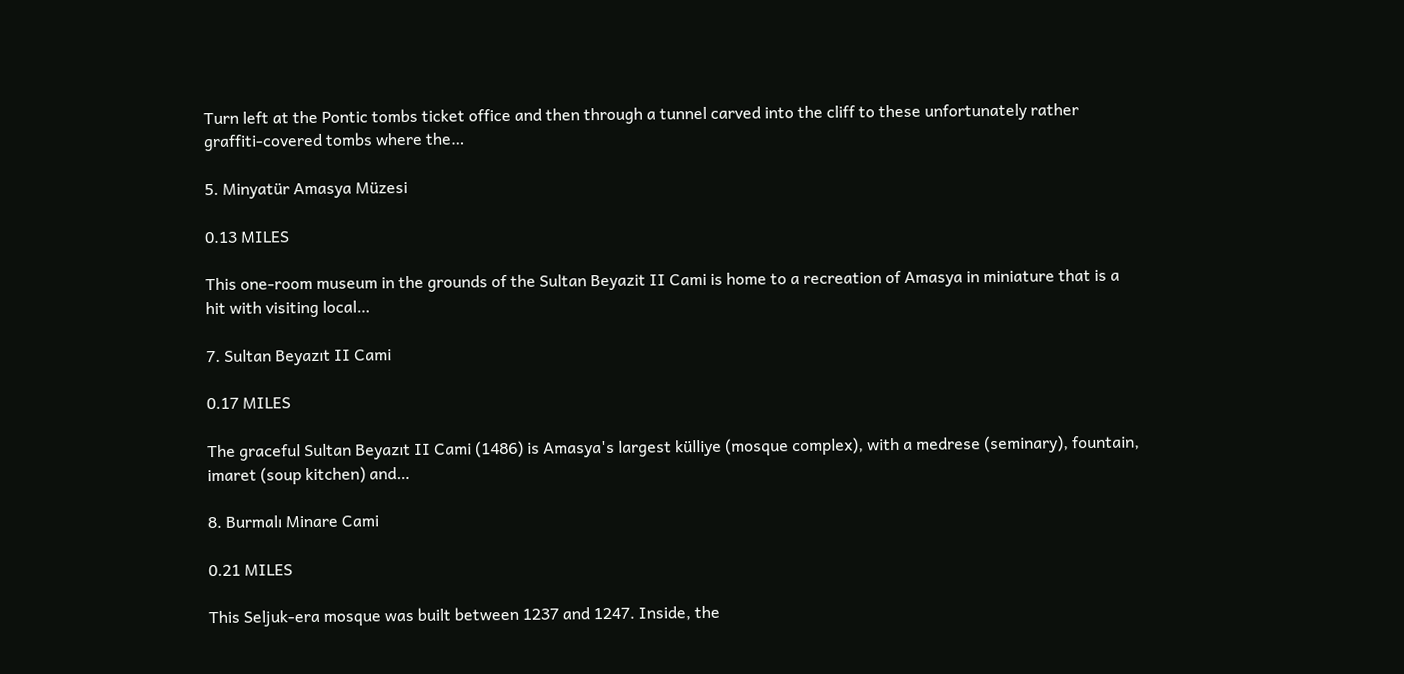Turn left at the Pontic tombs ticket office and then through a tunnel carved into the cliff to these unfortunately rather graffiti-covered tombs where the…

5. Minyatür Amasya Müzesi

0.13 MILES

This one-room museum in the grounds of the Sultan Beyazit II Cami is home to a recreation of Amasya in miniature that is a hit with visiting local…

7. Sultan Beyazıt II Cami

0.17 MILES

The graceful Sultan Beyazıt II Cami (1486) is Amasya's largest külliye (mosque complex), with a medrese (seminary), fountain, imaret (soup kitchen) and…

8. Burmalı Minare Cami

0.21 MILES

This Seljuk-era mosque was built between 1237 and 1247. Inside, the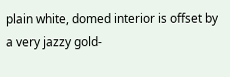plain white, domed interior is offset by a very jazzy gold-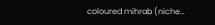coloured mihrab (niche…